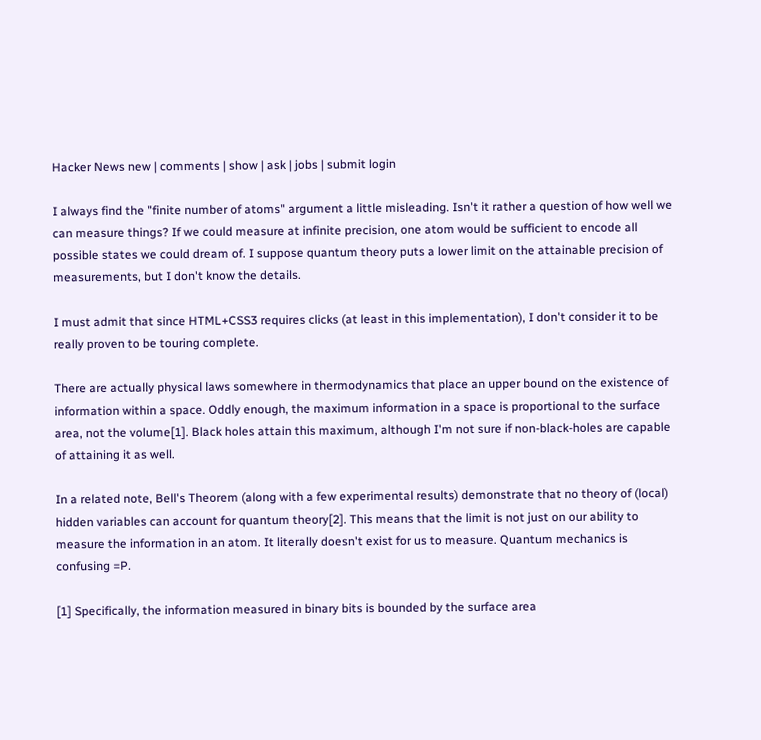Hacker News new | comments | show | ask | jobs | submit login

I always find the "finite number of atoms" argument a little misleading. Isn't it rather a question of how well we can measure things? If we could measure at infinite precision, one atom would be sufficient to encode all possible states we could dream of. I suppose quantum theory puts a lower limit on the attainable precision of measurements, but I don't know the details.

I must admit that since HTML+CSS3 requires clicks (at least in this implementation), I don't consider it to be really proven to be touring complete.

There are actually physical laws somewhere in thermodynamics that place an upper bound on the existence of information within a space. Oddly enough, the maximum information in a space is proportional to the surface area, not the volume[1]. Black holes attain this maximum, although I'm not sure if non-black-holes are capable of attaining it as well.

In a related note, Bell's Theorem (along with a few experimental results) demonstrate that no theory of (local) hidden variables can account for quantum theory[2]. This means that the limit is not just on our ability to measure the information in an atom. It literally doesn't exist for us to measure. Quantum mechanics is confusing =P.

[1] Specifically, the information measured in binary bits is bounded by the surface area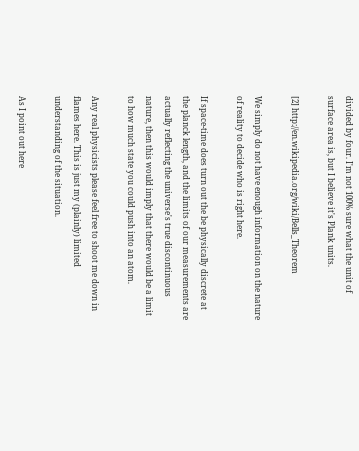divided by four. I'm not 100% sure what the unit of surface area is, but I believe it's Plank units.

[2] http://en.wikipedia.org/wiki/Bells_Theorem

We simply do not have enough information on the nature of reality to decide who is right here.

If space-time does turn out the be physically discrete at the planck length, and the limits of our measurements are actually reflecting the universe's true discontinuous nature, then this would imply that there would be a limit to how much state you could push into an atom.

Any real physicists please feel free to shoot me down in flames here. This is just my (plainly) limited understanding of the situation.

As I point out here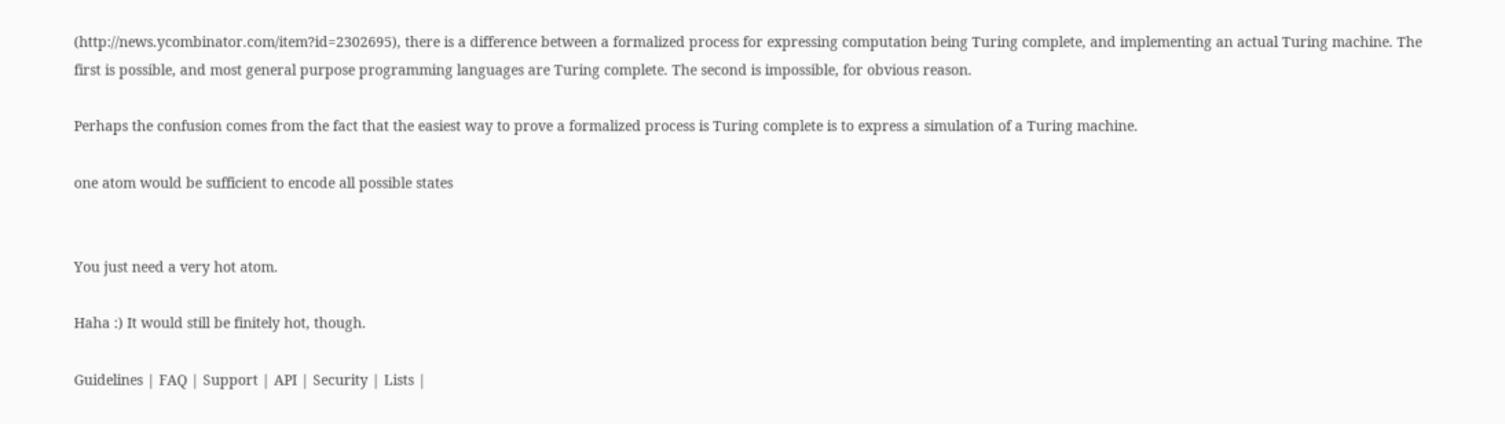(http://news.ycombinator.com/item?id=2302695), there is a difference between a formalized process for expressing computation being Turing complete, and implementing an actual Turing machine. The first is possible, and most general purpose programming languages are Turing complete. The second is impossible, for obvious reason.

Perhaps the confusion comes from the fact that the easiest way to prove a formalized process is Turing complete is to express a simulation of a Turing machine.

one atom would be sufficient to encode all possible states


You just need a very hot atom.

Haha :) It would still be finitely hot, though.

Guidelines | FAQ | Support | API | Security | Lists |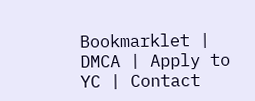Bookmarklet | DMCA | Apply to YC | Contact